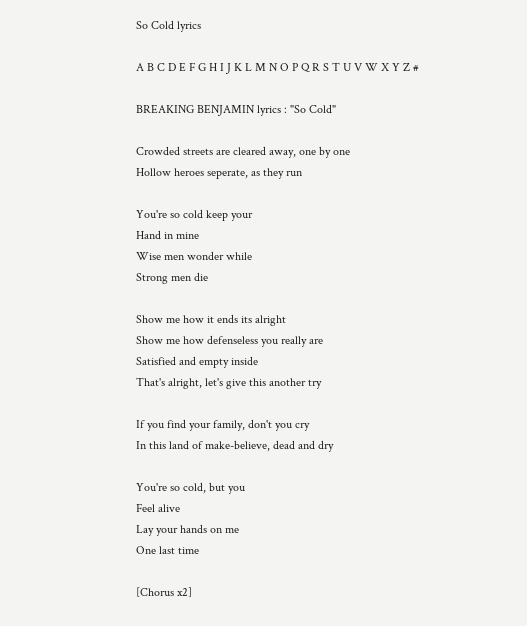So Cold lyrics

A B C D E F G H I J K L M N O P Q R S T U V W X Y Z #

BREAKING BENJAMIN lyrics : "So Cold"

Crowded streets are cleared away, one by one
Hollow heroes seperate, as they run

You're so cold keep your
Hand in mine
Wise men wonder while
Strong men die

Show me how it ends its alright
Show me how defenseless you really are
Satisfied and empty inside
That's alright, let's give this another try

If you find your family, don't you cry
In this land of make-believe, dead and dry

You're so cold, but you
Feel alive
Lay your hands on me
One last time

[Chorus x2]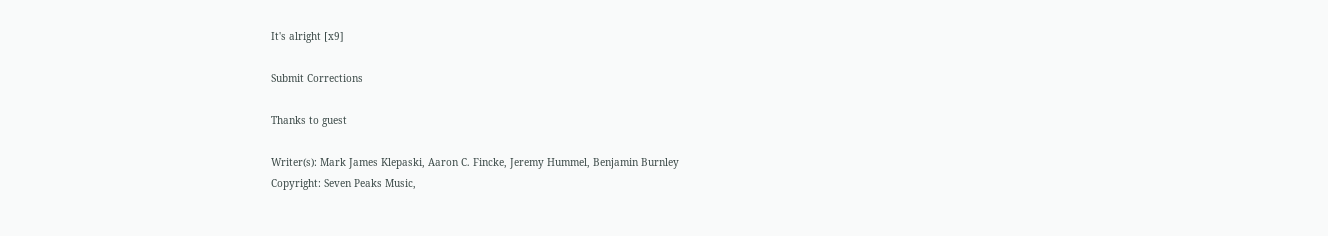It's alright [x9]

Submit Corrections

Thanks to guest

Writer(s): Mark James Klepaski, Aaron C. Fincke, Jeremy Hummel, Benjamin Burnley
Copyright: Seven Peaks Music,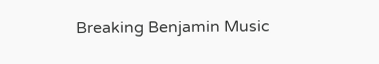Breaking Benjamin Music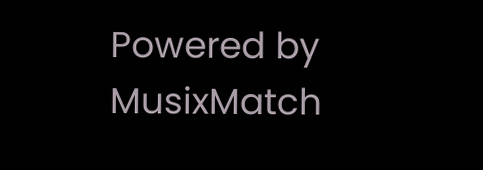Powered by MusixMatch